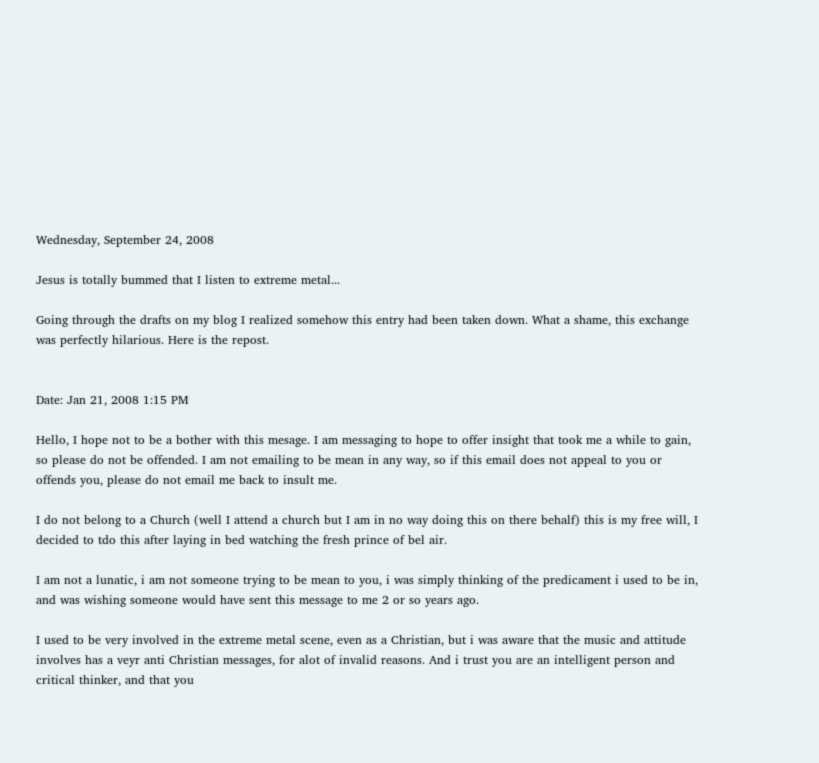Wednesday, September 24, 2008

Jesus is totally bummed that I listen to extreme metal...

Going through the drafts on my blog I realized somehow this entry had been taken down. What a shame, this exchange was perfectly hilarious. Here is the repost.


Date: Jan 21, 2008 1:15 PM

Hello, I hope not to be a bother with this mesage. I am messaging to hope to offer insight that took me a while to gain, so please do not be offended. I am not emailing to be mean in any way, so if this email does not appeal to you or offends you, please do not email me back to insult me.

I do not belong to a Church (well I attend a church but I am in no way doing this on there behalf) this is my free will, I decided to tdo this after laying in bed watching the fresh prince of bel air.

I am not a lunatic, i am not someone trying to be mean to you, i was simply thinking of the predicament i used to be in, and was wishing someone would have sent this message to me 2 or so years ago.

I used to be very involved in the extreme metal scene, even as a Christian, but i was aware that the music and attitude involves has a veyr anti Christian messages, for alot of invalid reasons. And i trust you are an intelligent person and critical thinker, and that you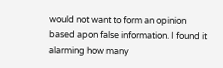would not want to form an opinion based apon false information. I found it alarming how many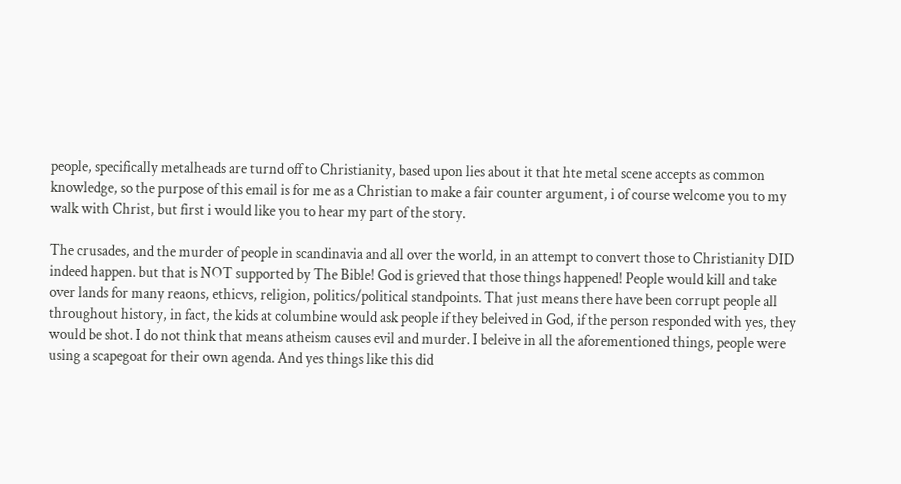people, specifically metalheads are turnd off to Christianity, based upon lies about it that hte metal scene accepts as common knowledge, so the purpose of this email is for me as a Christian to make a fair counter argument, i of course welcome you to my walk with Christ, but first i would like you to hear my part of the story.

The crusades, and the murder of people in scandinavia and all over the world, in an attempt to convert those to Christianity DID indeed happen. but that is NOT supported by The Bible! God is grieved that those things happened! People would kill and take over lands for many reaons, ethicvs, religion, politics/political standpoints. That just means there have been corrupt people all throughout history, in fact, the kids at columbine would ask people if they beleived in God, if the person responded with yes, they would be shot. I do not think that means atheism causes evil and murder. I beleive in all the aforementioned things, people were using a scapegoat for their own agenda. And yes things like this did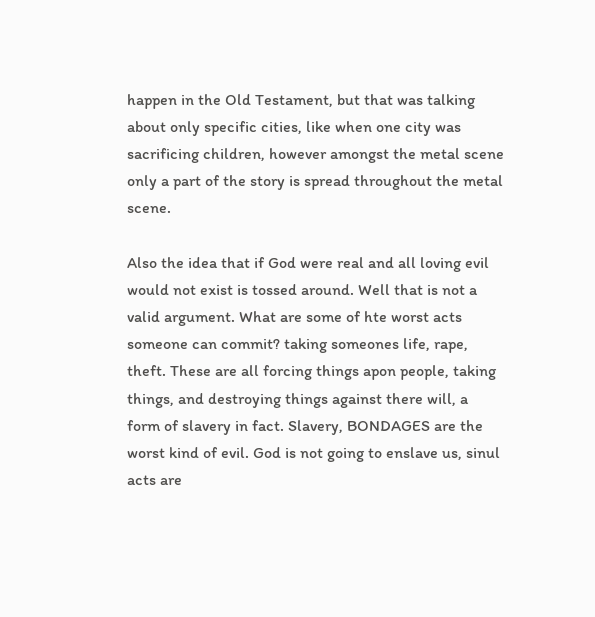happen in the Old Testament, but that was talking about only specific cities, like when one city was sacrificing children, however amongst the metal scene only a part of the story is spread throughout the metal scene.

Also the idea that if God were real and all loving evil would not exist is tossed around. Well that is not a valid argument. What are some of hte worst acts someone can commit? taking someones life, rape, theft. These are all forcing things apon people, taking things, and destroying things against there will, a form of slavery in fact. Slavery, BONDAGES are the worst kind of evil. God is not going to enslave us, sinul acts are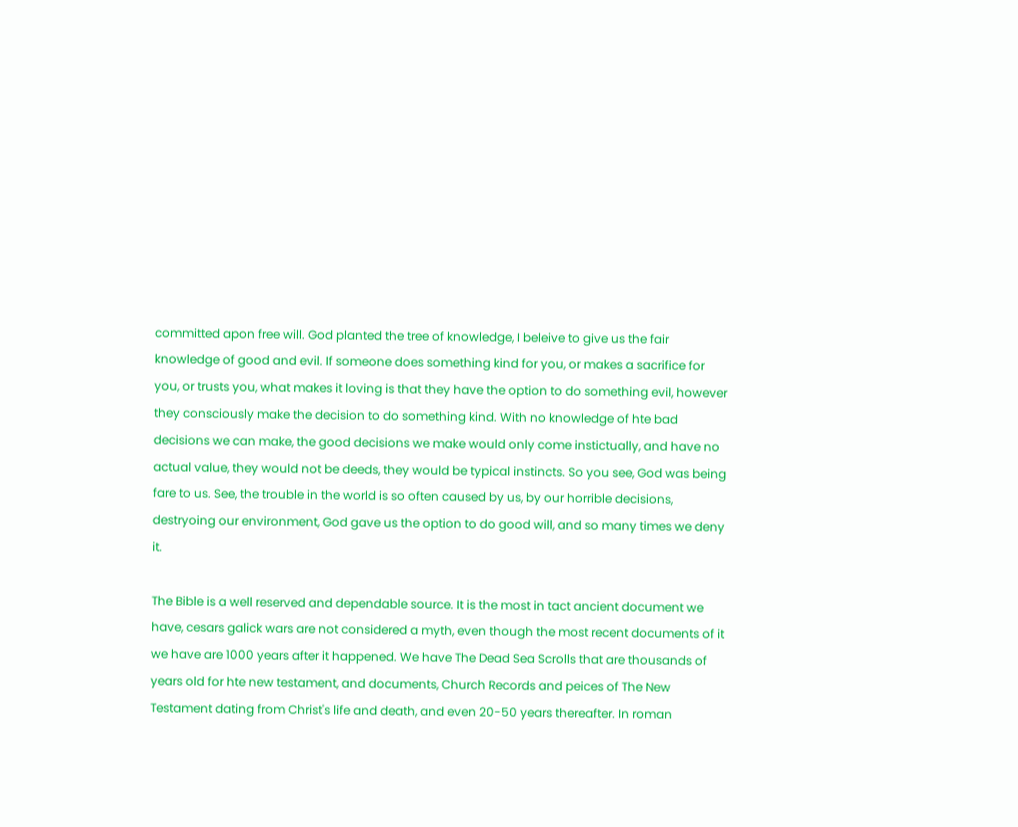committed apon free will. God planted the tree of knowledge, I beleive to give us the fair knowledge of good and evil. If someone does something kind for you, or makes a sacrifice for you, or trusts you, what makes it loving is that they have the option to do something evil, however they consciously make the decision to do something kind. With no knowledge of hte bad decisions we can make, the good decisions we make would only come instictually, and have no actual value, they would not be deeds, they would be typical instincts. So you see, God was being fare to us. See, the trouble in the world is so often caused by us, by our horrible decisions, destryoing our environment, God gave us the option to do good will, and so many times we deny it.

The Bible is a well reserved and dependable source. It is the most in tact ancient document we have, cesars galick wars are not considered a myth, even though the most recent documents of it we have are 1000 years after it happened. We have The Dead Sea Scrolls that are thousands of years old for hte new testament, and documents, Church Records and peices of The New Testament dating from Christ's life and death, and even 20-50 years thereafter. In roman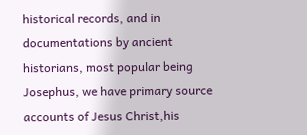historical records, and in documentations by ancient historians, most popular being Josephus, we have primary source accounts of Jesus Christ,his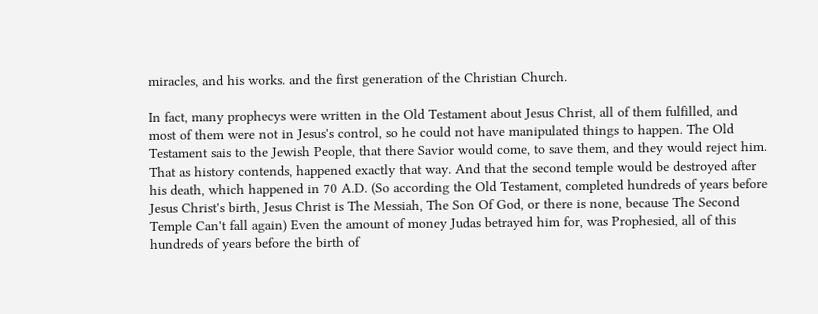miracles, and his works. and the first generation of the Christian Church.

In fact, many prophecys were written in the Old Testament about Jesus Christ, all of them fulfilled, and most of them were not in Jesus's control, so he could not have manipulated things to happen. The Old Testament sais to the Jewish People, that there Savior would come, to save them, and they would reject him. That as history contends, happened exactly that way. And that the second temple would be destroyed after his death, which happened in 70 A.D. (So according the Old Testament, completed hundreds of years before Jesus Christ's birth, Jesus Christ is The Messiah, The Son Of God, or there is none, because The Second Temple Can't fall again) Even the amount of money Judas betrayed him for, was Prophesied, all of this hundreds of years before the birth of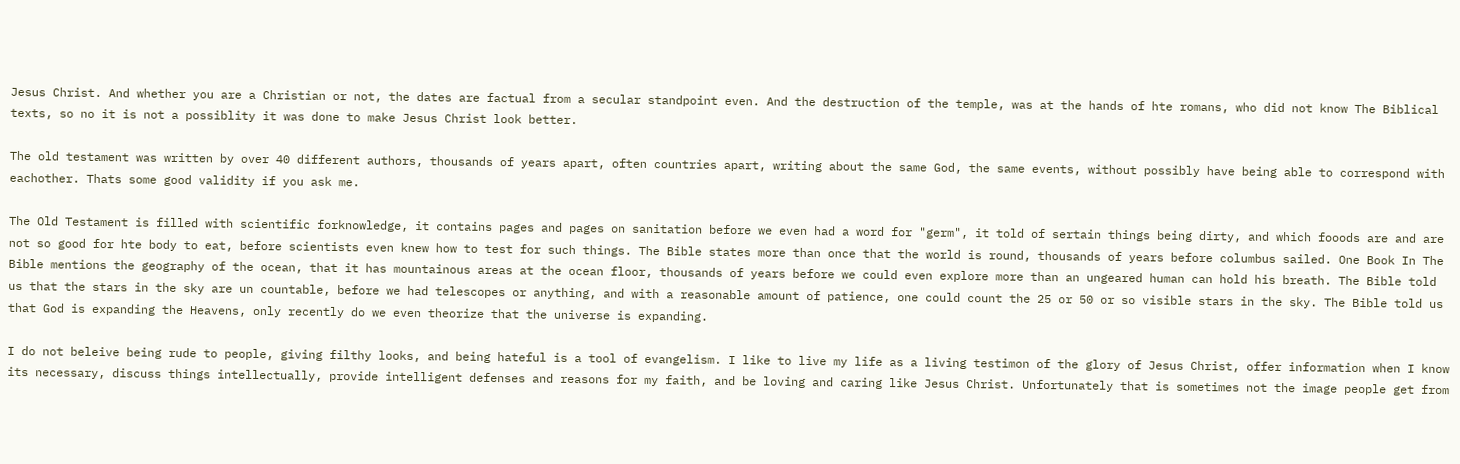Jesus Christ. And whether you are a Christian or not, the dates are factual from a secular standpoint even. And the destruction of the temple, was at the hands of hte romans, who did not know The Biblical texts, so no it is not a possiblity it was done to make Jesus Christ look better.

The old testament was written by over 40 different authors, thousands of years apart, often countries apart, writing about the same God, the same events, without possibly have being able to correspond with eachother. Thats some good validity if you ask me.

The Old Testament is filled with scientific forknowledge, it contains pages and pages on sanitation before we even had a word for "germ", it told of sertain things being dirty, and which fooods are and are not so good for hte body to eat, before scientists even knew how to test for such things. The Bible states more than once that the world is round, thousands of years before columbus sailed. One Book In The Bible mentions the geography of the ocean, that it has mountainous areas at the ocean floor, thousands of years before we could even explore more than an ungeared human can hold his breath. The Bible told us that the stars in the sky are un countable, before we had telescopes or anything, and with a reasonable amount of patience, one could count the 25 or 50 or so visible stars in the sky. The Bible told us that God is expanding the Heavens, only recently do we even theorize that the universe is expanding.

I do not beleive being rude to people, giving filthy looks, and being hateful is a tool of evangelism. I like to live my life as a living testimon of the glory of Jesus Christ, offer information when I know its necessary, discuss things intellectually, provide intelligent defenses and reasons for my faith, and be loving and caring like Jesus Christ. Unfortunately that is sometimes not the image people get from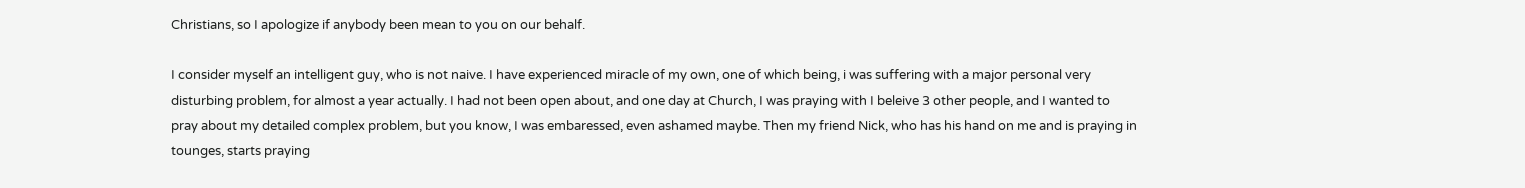Christians, so I apologize if anybody been mean to you on our behalf.

I consider myself an intelligent guy, who is not naive. I have experienced miracle of my own, one of which being, i was suffering with a major personal very disturbing problem, for almost a year actually. I had not been open about, and one day at Church, I was praying with I beleive 3 other people, and I wanted to pray about my detailed complex problem, but you know, I was embaressed, even ashamed maybe. Then my friend Nick, who has his hand on me and is praying in tounges, starts praying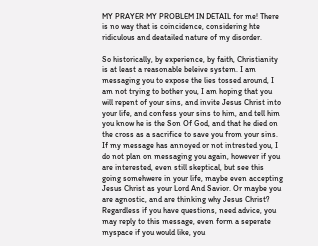MY PRAYER MY PROBLEM IN DETAIL for me! There is no way that is coincidence, considering hte ridiculous and deatailed nature of my disorder.

So historically, by experience, by faith, Christianity is at least a reasonable beleive system. I am messaging you to expose the lies tossed around, I am not trying to bother you, I am hoping that you will repent of your sins, and invite Jesus Christ into your life, and confess your sins to him, and tell him you know he is the Son Of God, and that he died on the cross as a sacrifice to save you from your sins. If my message has annoyed or not intrested you, I do not plan on messaging you again, however if you are interested, even still skeptical, but see this going somehwere in your life, maybe even accepting Jesus Christ as your Lord And Savior. Or maybe you are agnostic, and are thinking why Jesus Christ? Regardless if you have questions, need advice, you may reply to this message, even form a seperate myspace if you would like, you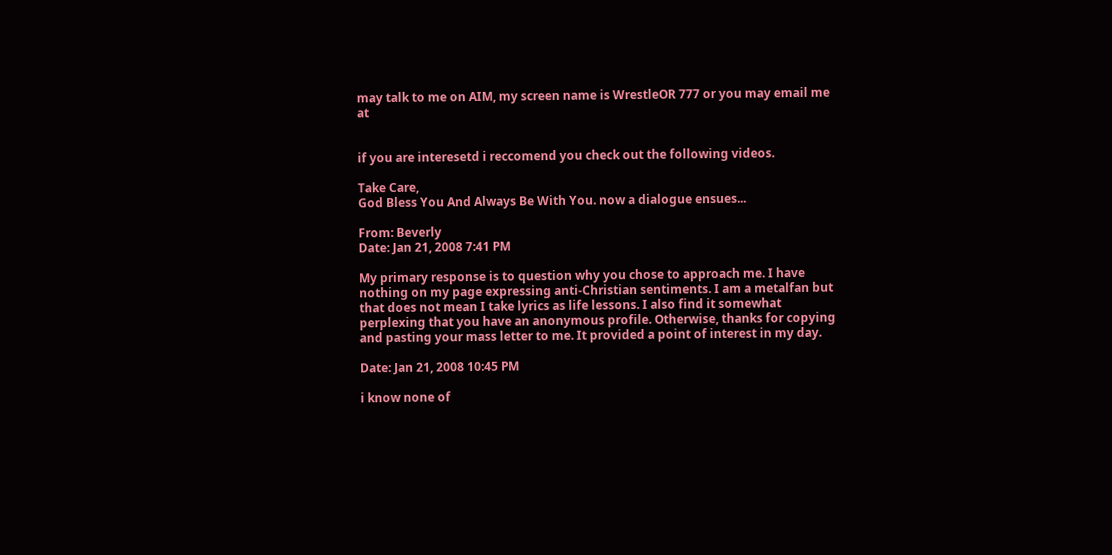may talk to me on AIM, my screen name is WrestleOR 777 or you may email me at


if you are interesetd i reccomend you check out the following videos.

Take Care,
God Bless You And Always Be With You. now a dialogue ensues...

From: Beverly
Date: Jan 21, 2008 7:41 PM

My primary response is to question why you chose to approach me. I have nothing on my page expressing anti-Christian sentiments. I am a metalfan but that does not mean I take lyrics as life lessons. I also find it somewhat perplexing that you have an anonymous profile. Otherwise, thanks for copying and pasting your mass letter to me. It provided a point of interest in my day.

Date: Jan 21, 2008 10:45 PM

i know none of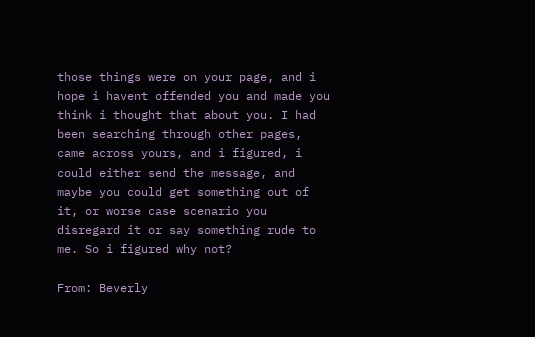those things were on your page, and i hope i havent offended you and made you think i thought that about you. I had been searching through other pages, came across yours, and i figured, i could either send the message, and maybe you could get something out of it, or worse case scenario you disregard it or say something rude to me. So i figured why not?

From: Beverly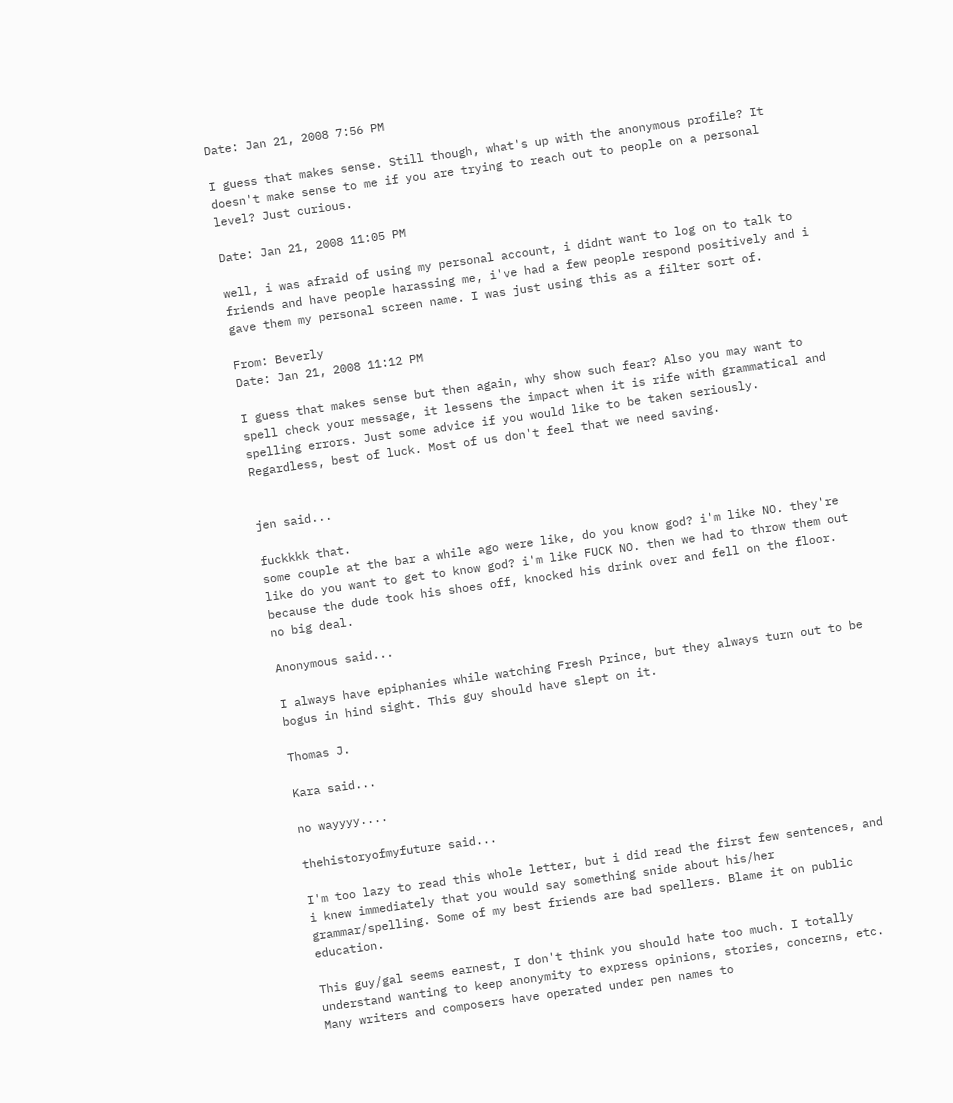Date: Jan 21, 2008 7:56 PM

I guess that makes sense. Still though, what's up with the anonymous profile? It doesn't make sense to me if you are trying to reach out to people on a personal level? Just curious.

Date: Jan 21, 2008 11:05 PM

well, i was afraid of using my personal account, i didnt want to log on to talk to friends and have people harassing me, i've had a few people respond positively and i gave them my personal screen name. I was just using this as a filter sort of.

From: Beverly
Date: Jan 21, 2008 11:12 PM

I guess that makes sense but then again, why show such fear? Also you may want to spell check your message, it lessens the impact when it is rife with grammatical and spelling errors. Just some advice if you would like to be taken seriously. Regardless, best of luck. Most of us don't feel that we need saving.


jen said...

fuckkkk that.
some couple at the bar a while ago were like, do you know god? i'm like NO. they're like do you want to get to know god? i'm like FUCK NO. then we had to throw them out because the dude took his shoes off, knocked his drink over and fell on the floor. no big deal.

Anonymous said...

I always have epiphanies while watching Fresh Prince, but they always turn out to be bogus in hind sight. This guy should have slept on it.

Thomas J.

Kara said...

no wayyyy....

thehistoryofmyfuture said...

I'm too lazy to read this whole letter, but i did read the first few sentences, and i knew immediately that you would say something snide about his/her grammar/spelling. Some of my best friends are bad spellers. Blame it on public education.

This guy/gal seems earnest, I don't think you should hate too much. I totally understand wanting to keep anonymity to express opinions, stories, concerns, etc. Many writers and composers have operated under pen names to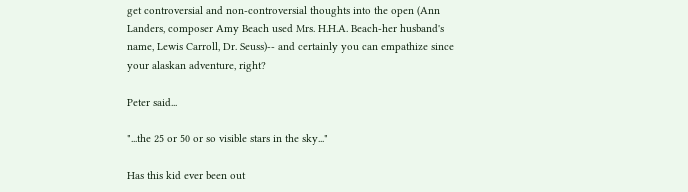get controversial and non-controversial thoughts into the open (Ann Landers, composer Amy Beach used Mrs. H.H.A. Beach-her husband's name, Lewis Carroll, Dr. Seuss)-- and certainly you can empathize since your alaskan adventure, right?

Peter said...

"...the 25 or 50 or so visible stars in the sky..."

Has this kid ever been out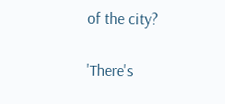of the city?

'There's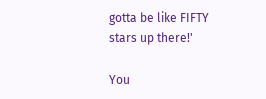gotta be like FIFTY stars up there!'

You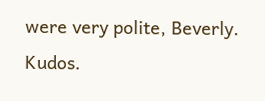were very polite, Beverly. Kudos.